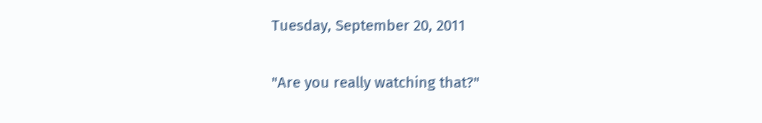Tuesday, September 20, 2011

"Are you really watching that?"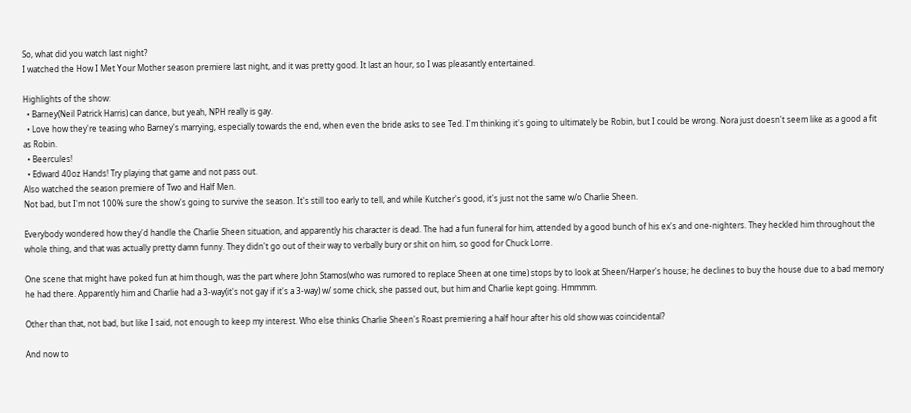So, what did you watch last night?
I watched the How I Met Your Mother season premiere last night, and it was pretty good. It last an hour, so I was pleasantly entertained.

Highlights of the show:
  • Barney(Neil Patrick Harris) can dance, but yeah, NPH really is gay.
  • Love how they're teasing who Barney's marrying, especially towards the end, when even the bride asks to see Ted. I'm thinking it's going to ultimately be Robin, but I could be wrong. Nora just doesn't seem like as a good a fit as Robin.
  • Beercules!
  • Edward 40oz Hands! Try playing that game and not pass out.
Also watched the season premiere of Two and Half Men.
Not bad, but I'm not 100% sure the show's going to survive the season. It's still too early to tell, and while Kutcher's good, it's just not the same w/o Charlie Sheen.

Everybody wondered how they'd handle the Charlie Sheen situation, and apparently his character is dead. The had a fun funeral for him, attended by a good bunch of his ex's and one-nighters. They heckled him throughout the whole thing, and that was actually pretty damn funny. They didn't go out of their way to verbally bury or shit on him, so good for Chuck Lorre.

One scene that might have poked fun at him though, was the part where John Stamos(who was rumored to replace Sheen at one time) stops by to look at Sheen/Harper's house; he declines to buy the house due to a bad memory he had there. Apparently him and Charlie had a 3-way(it's not gay if it's a 3-way) w/ some chick, she passed out, but him and Charlie kept going. Hmmmm.

Other than that, not bad, but like I said, not enough to keep my interest. Who else thinks Charlie Sheen's Roast premiering a half hour after his old show was coincidental?

And now to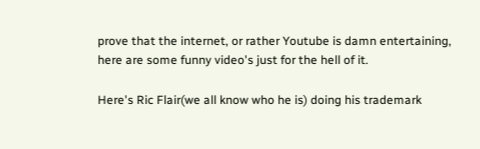prove that the internet, or rather Youtube is damn entertaining, here are some funny video's just for the hell of it.

Here's Ric Flair(we all know who he is) doing his trademark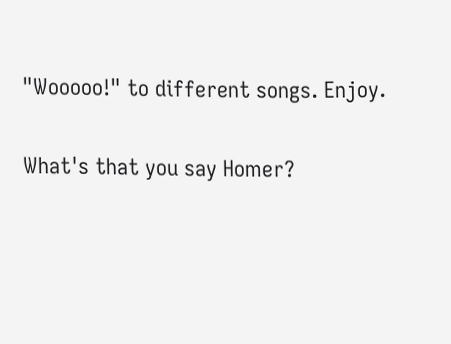"Wooooo!" to different songs. Enjoy.

What's that you say Homer?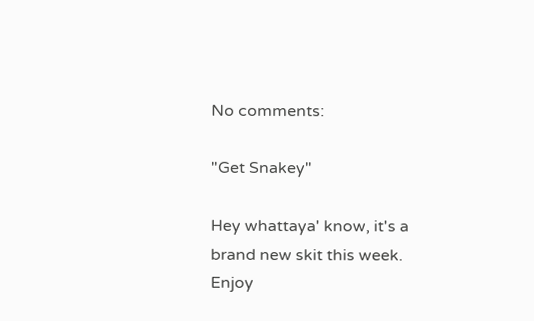No comments:

"Get Snakey"

Hey whattaya' know, it's a brand new skit this week. Enjoy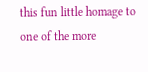this fun little homage to one of the more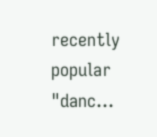recently popular "danc...